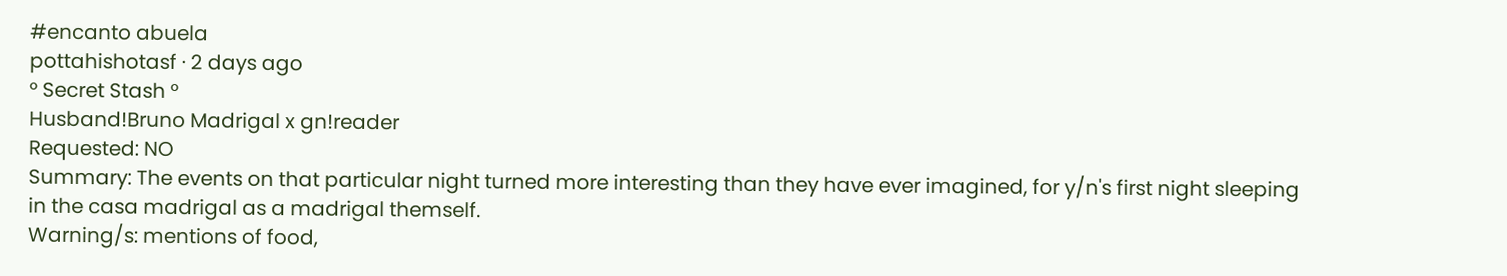#encanto abuela
pottahishotasf · 2 days ago
° Secret Stash °
Husband!Bruno Madrigal x gn!reader
Requested: NO
Summary: The events on that particular night turned more interesting than they have ever imagined, for y/n's first night sleeping in the casa madrigal as a madrigal themself.
Warning/s: mentions of food,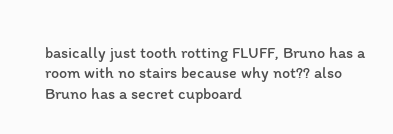basically just tooth rotting FLUFF, Bruno has a room with no stairs because why not?? also Bruno has a secret cupboard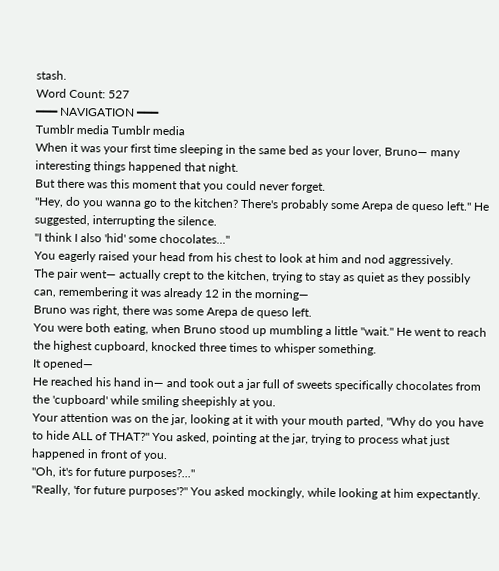stash.
Word Count: 527
━━━ NAVIGATION ━━━
Tumblr media Tumblr media
When it was your first time sleeping in the same bed as your lover, Bruno— many interesting things happened that night.
But there was this moment that you could never forget.
"Hey, do you wanna go to the kitchen? There's probably some Arepa de queso left." He suggested, interrupting the silence.
"I think I also 'hid' some chocolates..."
You eagerly raised your head from his chest to look at him and nod aggressively.
The pair went— actually crept to the kitchen, trying to stay as quiet as they possibly can, remembering it was already 12 in the morning—
Bruno was right, there was some Arepa de queso left.
You were both eating, when Bruno stood up mumbling a little "wait." He went to reach the highest cupboard, knocked three times to whisper something.
It opened—
He reached his hand in— and took out a jar full of sweets specifically chocolates from the 'cupboard' while smiling sheepishly at you.
Your attention was on the jar, looking at it with your mouth parted, "Why do you have to hide ALL of THAT?" You asked, pointing at the jar, trying to process what just happened in front of you.
"Oh, it's for future purposes?..."
"Really, 'for future purposes'?" You asked mockingly, while looking at him expectantly.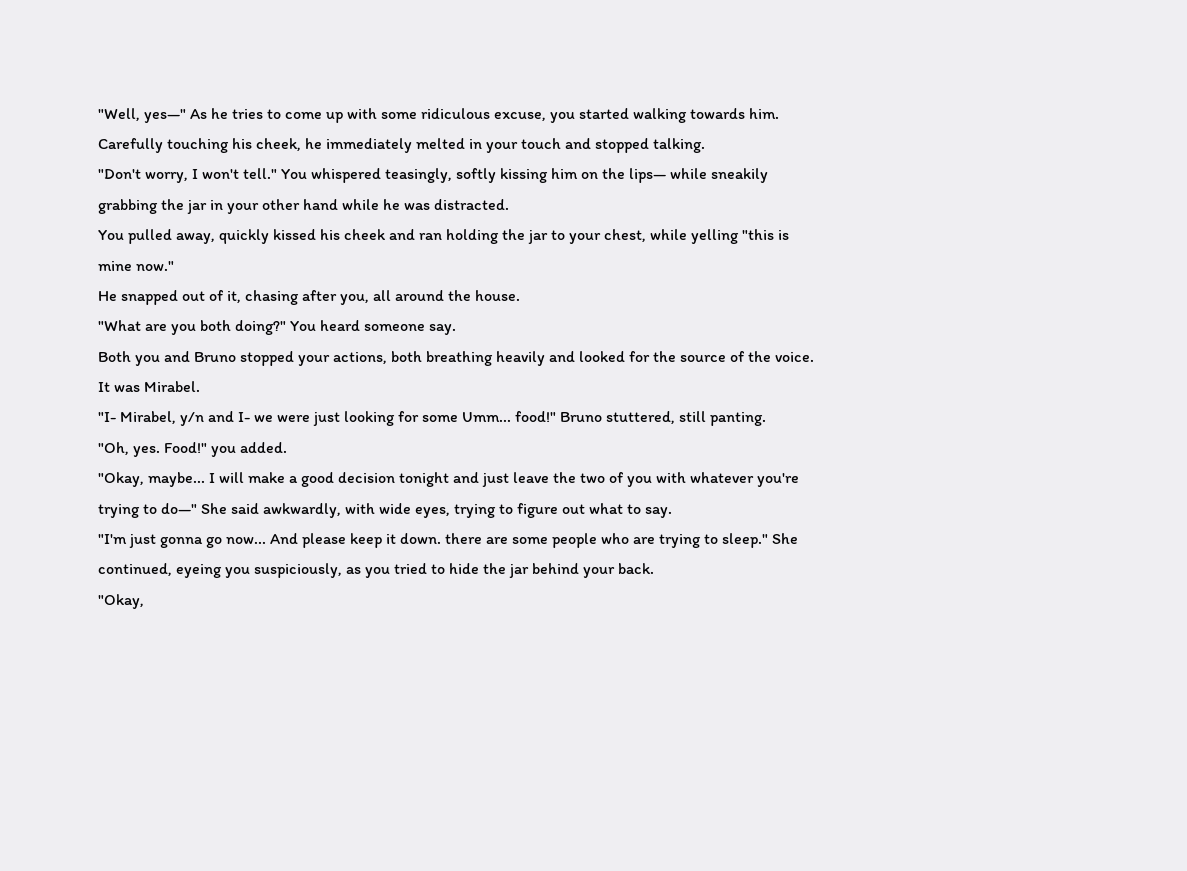"Well, yes—" As he tries to come up with some ridiculous excuse, you started walking towards him.
Carefully touching his cheek, he immediately melted in your touch and stopped talking.
"Don't worry, I won't tell." You whispered teasingly, softly kissing him on the lips— while sneakily grabbing the jar in your other hand while he was distracted.
You pulled away, quickly kissed his cheek and ran holding the jar to your chest, while yelling "this is mine now."
He snapped out of it, chasing after you, all around the house.
"What are you both doing?" You heard someone say.
Both you and Bruno stopped your actions, both breathing heavily and looked for the source of the voice.
It was Mirabel.
"I- Mirabel, y/n and I- we were just looking for some Umm... food!" Bruno stuttered, still panting.
"Oh, yes. Food!" you added.
"Okay, maybe... I will make a good decision tonight and just leave the two of you with whatever you're trying to do—" She said awkwardly, with wide eyes, trying to figure out what to say.
"I'm just gonna go now... And please keep it down. there are some people who are trying to sleep." She continued, eyeing you suspiciously, as you tried to hide the jar behind your back.
"Okay,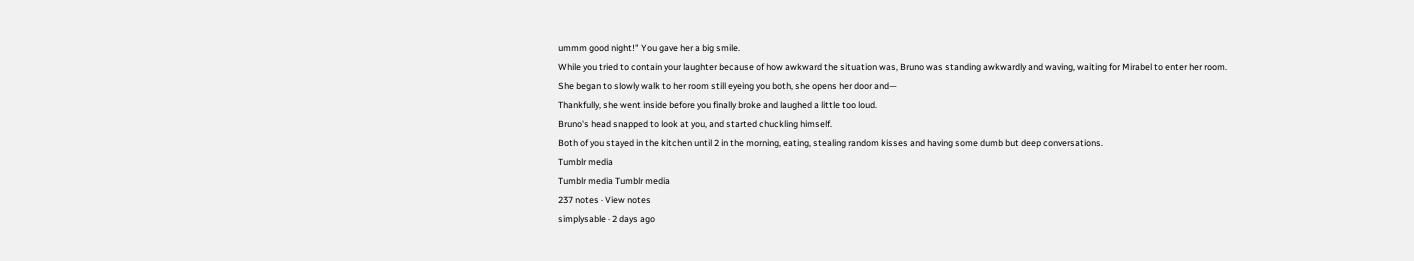ummm good night!" You gave her a big smile.
While you tried to contain your laughter because of how awkward the situation was, Bruno was standing awkwardly and waving, waiting for Mirabel to enter her room.
She began to slowly walk to her room still eyeing you both, she opens her door and—
Thankfully, she went inside before you finally broke and laughed a little too loud.
Bruno's head snapped to look at you, and started chuckling himself.
Both of you stayed in the kitchen until 2 in the morning, eating, stealing random kisses and having some dumb but deep conversations.
Tumblr media
Tumblr media Tumblr media
237 notes · View notes
simplysable · 2 days ago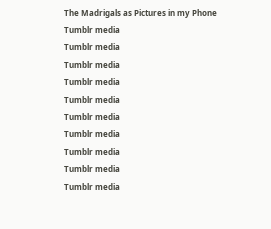The Madrigals as Pictures in my Phone
Tumblr media
Tumblr media
Tumblr media
Tumblr media
Tumblr media
Tumblr media
Tumblr media
Tumblr media
Tumblr media
Tumblr media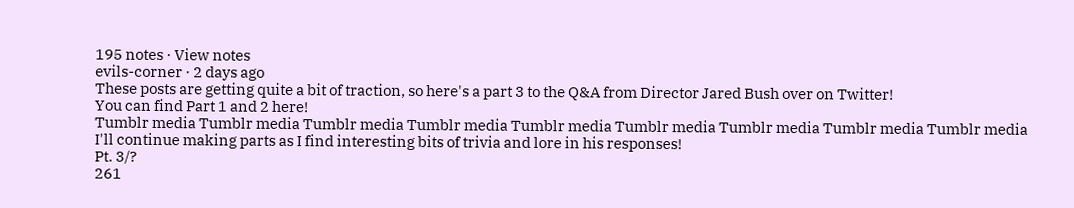195 notes · View notes
evils-corner · 2 days ago
These posts are getting quite a bit of traction, so here's a part 3 to the Q&A from Director Jared Bush over on Twitter!
You can find Part 1 and 2 here!
Tumblr media Tumblr media Tumblr media Tumblr media Tumblr media Tumblr media Tumblr media Tumblr media Tumblr media
I'll continue making parts as I find interesting bits of trivia and lore in his responses!
Pt. 3/?
261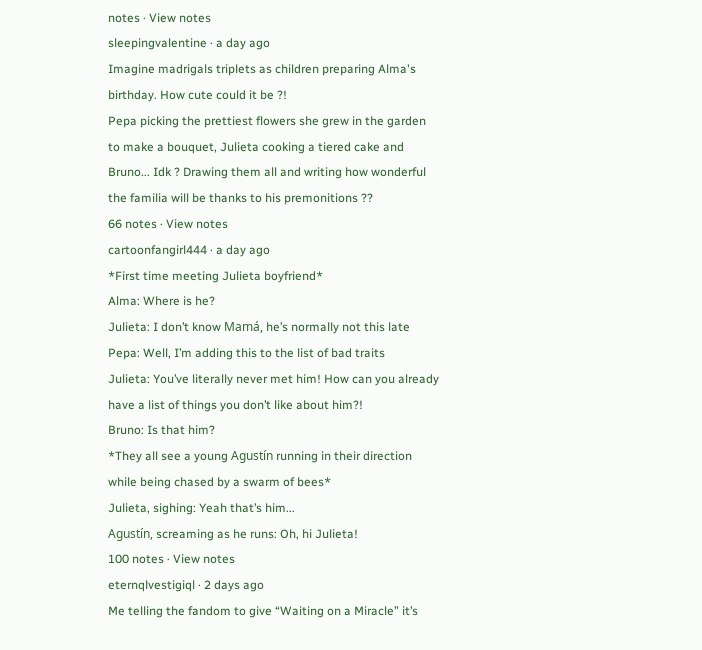notes · View notes
sleepingvalentine · a day ago
Imagine madrigals triplets as children preparing Alma's birthday. How cute could it be ?!
Pepa picking the prettiest flowers she grew in the garden to make a bouquet, Julieta cooking a tiered cake and Bruno... Idk ? Drawing them all and writing how wonderful the familia will be thanks to his premonitions ??
66 notes · View notes
cartoonfangirl444 · a day ago
*First time meeting Julieta boyfriend*
Alma: Where is he?
Julieta: I don’t know Mamá, he’s normally not this late
Pepa: Well, I’m adding this to the list of bad traits
Julieta: You’ve literally never met him! How can you already have a list of things you don’t like about him?!
Bruno: Is that him?
*They all see a young Agustín running in their direction while being chased by a swarm of bees*
Julieta, sighing: Yeah that’s him...
Agustín, screaming as he runs: Oh, hi Julieta!
100 notes · View notes
eternqlvestigiql · 2 days ago
Me telling the fandom to give “Waiting on a Miracle” it’s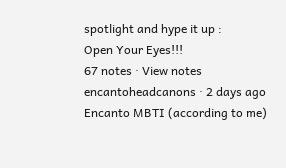spotlight and hype it up :
Open Your Eyes!!!
67 notes · View notes
encantoheadcanons · 2 days ago
Encanto MBTI (according to me)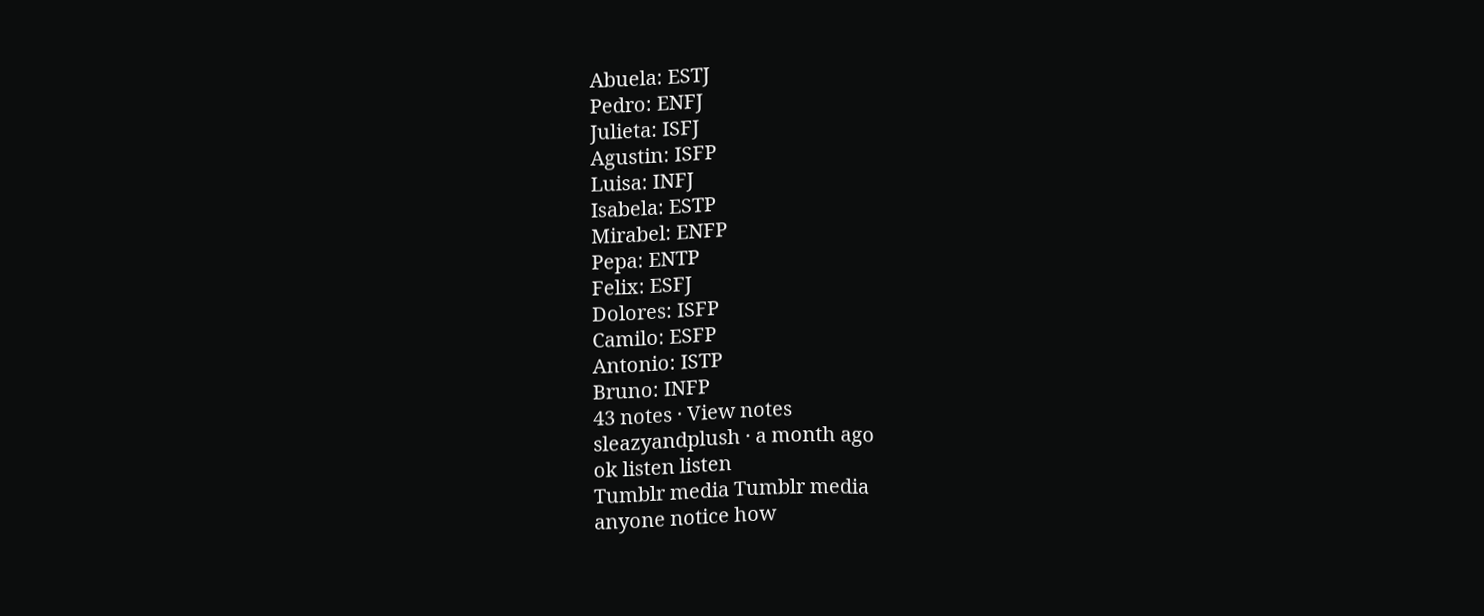Abuela: ESTJ
Pedro: ENFJ
Julieta: ISFJ
Agustin: ISFP
Luisa: INFJ
Isabela: ESTP
Mirabel: ENFP
Pepa: ENTP
Felix: ESFJ
Dolores: ISFP
Camilo: ESFP
Antonio: ISTP
Bruno: INFP
43 notes · View notes
sleazyandplush · a month ago
ok listen listen
Tumblr media Tumblr media
anyone notice how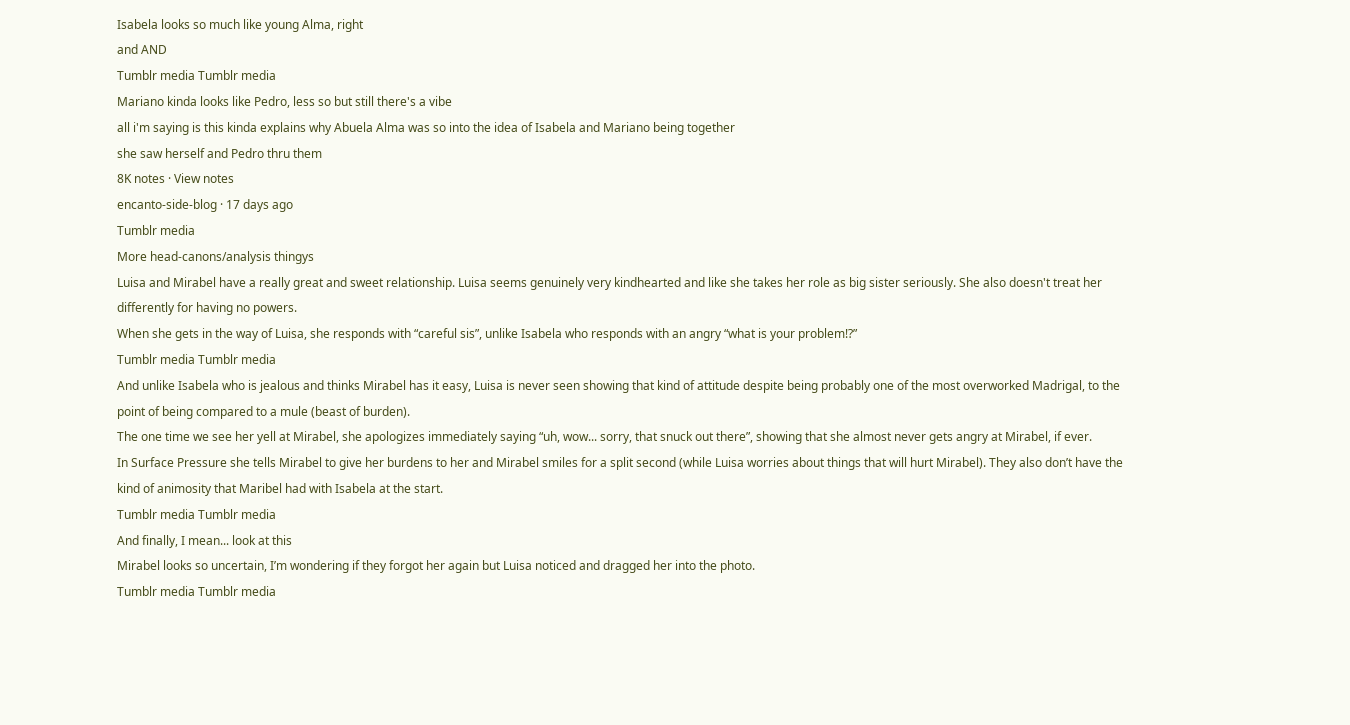Isabela looks so much like young Alma, right
and AND
Tumblr media Tumblr media
Mariano kinda looks like Pedro, less so but still there's a vibe
all i'm saying is this kinda explains why Abuela Alma was so into the idea of Isabela and Mariano being together
she saw herself and Pedro thru them
8K notes · View notes
encanto-side-blog · 17 days ago
Tumblr media
More head-canons/analysis thingys
Luisa and Mirabel have a really great and sweet relationship. Luisa seems genuinely very kindhearted and like she takes her role as big sister seriously. She also doesn't treat her differently for having no powers.
When she gets in the way of Luisa, she responds with “careful sis”, unlike Isabela who responds with an angry “what is your problem!?”
Tumblr media Tumblr media
And unlike Isabela who is jealous and thinks Mirabel has it easy, Luisa is never seen showing that kind of attitude despite being probably one of the most overworked Madrigal, to the point of being compared to a mule (beast of burden).
The one time we see her yell at Mirabel, she apologizes immediately saying “uh, wow... sorry, that snuck out there”, showing that she almost never gets angry at Mirabel, if ever.
In Surface Pressure she tells Mirabel to give her burdens to her and Mirabel smiles for a split second (while Luisa worries about things that will hurt Mirabel). They also don’t have the kind of animosity that Maribel had with Isabela at the start.
Tumblr media Tumblr media
And finally, I mean... look at this
Mirabel looks so uncertain, I’m wondering if they forgot her again but Luisa noticed and dragged her into the photo.
Tumblr media Tumblr media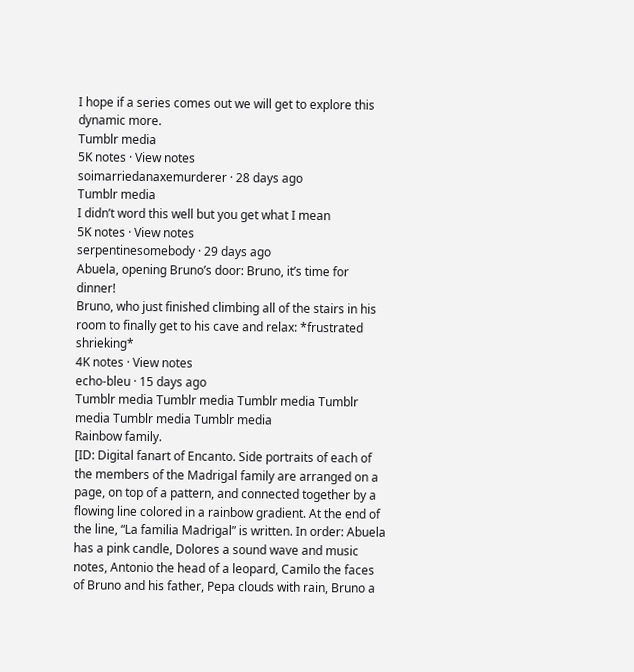I hope if a series comes out we will get to explore this dynamic more.
Tumblr media
5K notes · View notes
soimarriedanaxemurderer · 28 days ago
Tumblr media
I didn’t word this well but you get what I mean
5K notes · View notes
serpentinesomebody · 29 days ago
Abuela, opening Bruno’s door: Bruno, it’s time for dinner!
Bruno, who just finished climbing all of the stairs in his room to finally get to his cave and relax: *frustrated shrieking*
4K notes · View notes
echo-bleu · 15 days ago
Tumblr media Tumblr media Tumblr media Tumblr media Tumblr media Tumblr media
Rainbow family.
[ID: Digital fanart of Encanto. Side portraits of each of the members of the Madrigal family are arranged on a page, on top of a pattern, and connected together by a flowing line colored in a rainbow gradient. At the end of the line, “La familia Madrigal” is written. In order: Abuela has a pink candle, Dolores a sound wave and music notes, Antonio the head of a leopard, Camilo the faces of Bruno and his father, Pepa clouds with rain, Bruno a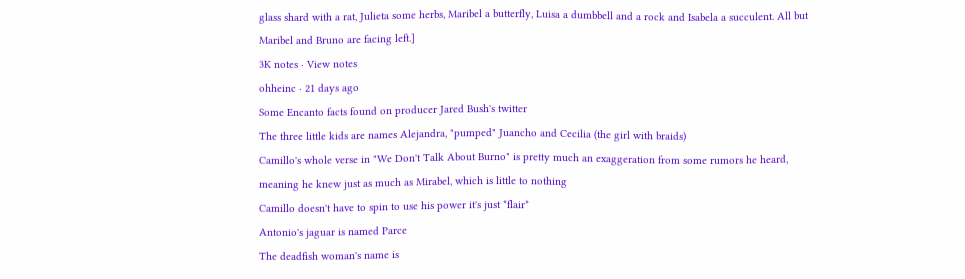glass shard with a rat, Julieta some herbs, Maribel a butterfly, Luisa a dumbbell and a rock and Isabela a succulent. All but Maribel and Bruno are facing left.]
3K notes · View notes
ohheinc · 21 days ago
Some Encanto facts found on producer Jared Bush's twitter
The three little kids are names Alejandra, "pumped" Juancho and Cecilia (the girl with braids)
Camillo's whole verse in "We Don't Talk About Burno" is pretty much an exaggeration from some rumors he heard, meaning he knew just as much as Mirabel, which is little to nothing
Camillo doesn't have to spin to use his power it's just *flair*
Antonio's jaguar is named Parce
The deadfish woman's name is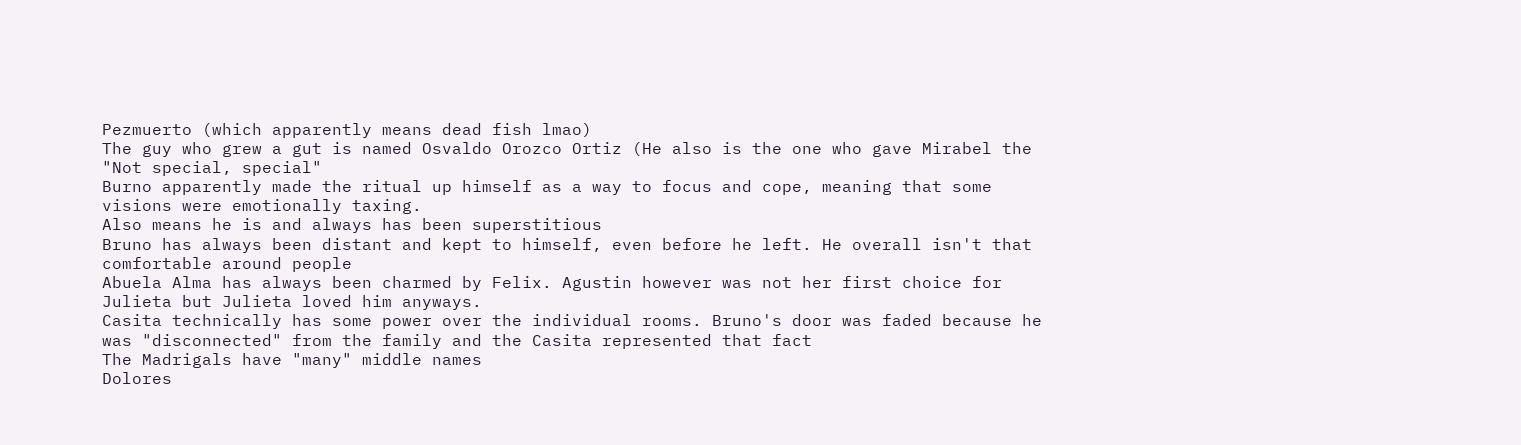Pezmuerto (which apparently means dead fish lmao)
The guy who grew a gut is named Osvaldo Orozco Ortiz (He also is the one who gave Mirabel the "Not special, special"
Burno apparently made the ritual up himself as a way to focus and cope, meaning that some visions were emotionally taxing.
Also means he is and always has been superstitious
Bruno has always been distant and kept to himself, even before he left. He overall isn't that comfortable around people
Abuela Alma has always been charmed by Felix. Agustin however was not her first choice for Julieta but Julieta loved him anyways.
Casita technically has some power over the individual rooms. Bruno's door was faded because he was "disconnected" from the family and the Casita represented that fact
The Madrigals have "many" middle names
Dolores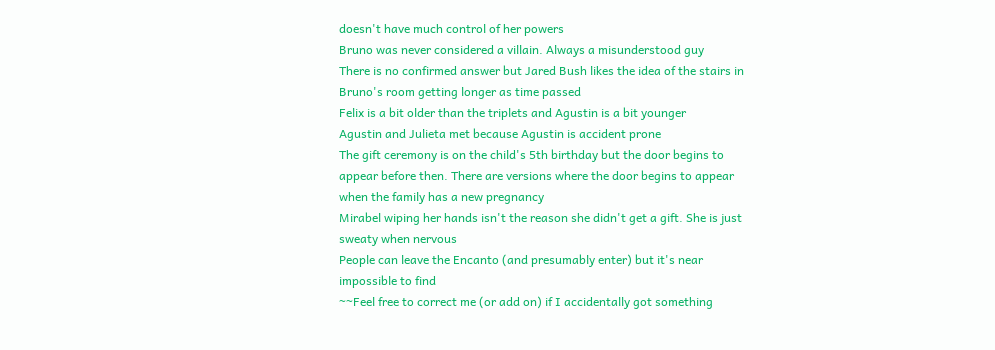doesn't have much control of her powers
Bruno was never considered a villain. Always a misunderstood guy
There is no confirmed answer but Jared Bush likes the idea of the stairs in Bruno's room getting longer as time passed
Felix is a bit older than the triplets and Agustin is a bit younger
Agustin and Julieta met because Agustin is accident prone
The gift ceremony is on the child's 5th birthday but the door begins to appear before then. There are versions where the door begins to appear when the family has a new pregnancy
Mirabel wiping her hands isn't the reason she didn't get a gift. She is just sweaty when nervous
People can leave the Encanto (and presumably enter) but it's near impossible to find
~~Feel free to correct me (or add on) if I accidentally got something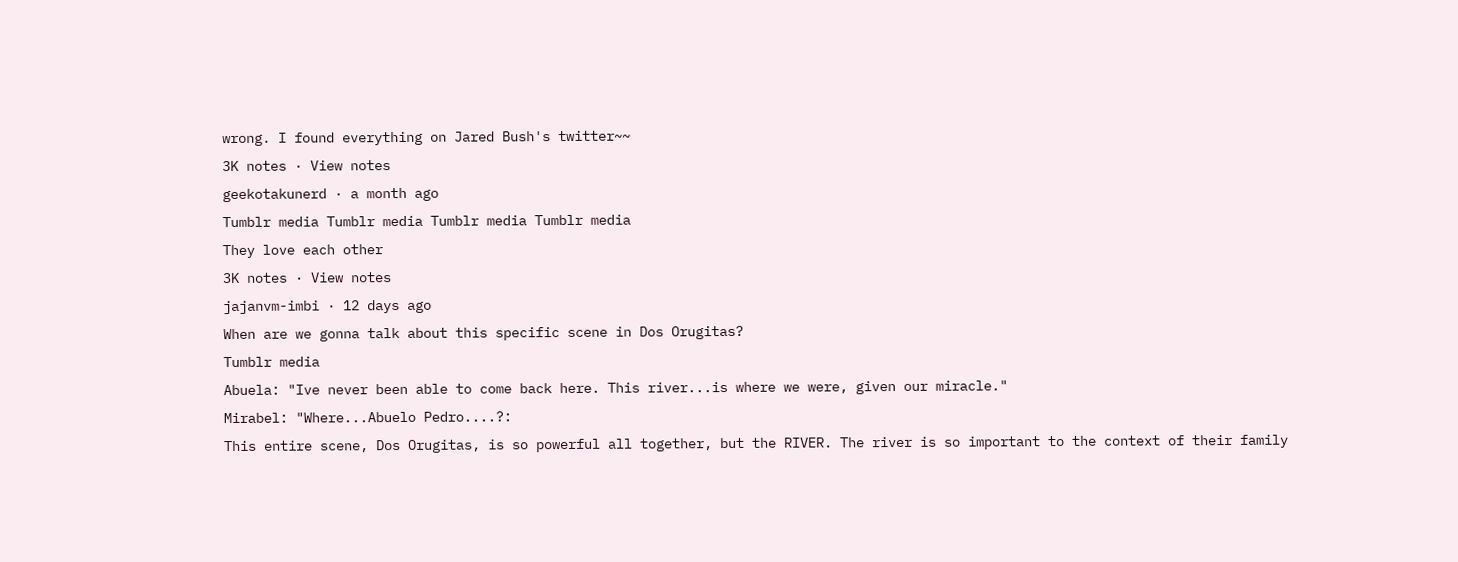wrong. I found everything on Jared Bush's twitter~~
3K notes · View notes
geekotakunerd · a month ago
Tumblr media Tumblr media Tumblr media Tumblr media
They love each other
3K notes · View notes
jajanvm-imbi · 12 days ago
When are we gonna talk about this specific scene in Dos Orugitas?
Tumblr media
Abuela: "Ive never been able to come back here. This river...is where we were, given our miracle."
Mirabel: "Where...Abuelo Pedro....?:
This entire scene, Dos Orugitas, is so powerful all together, but the RIVER. The river is so important to the context of their family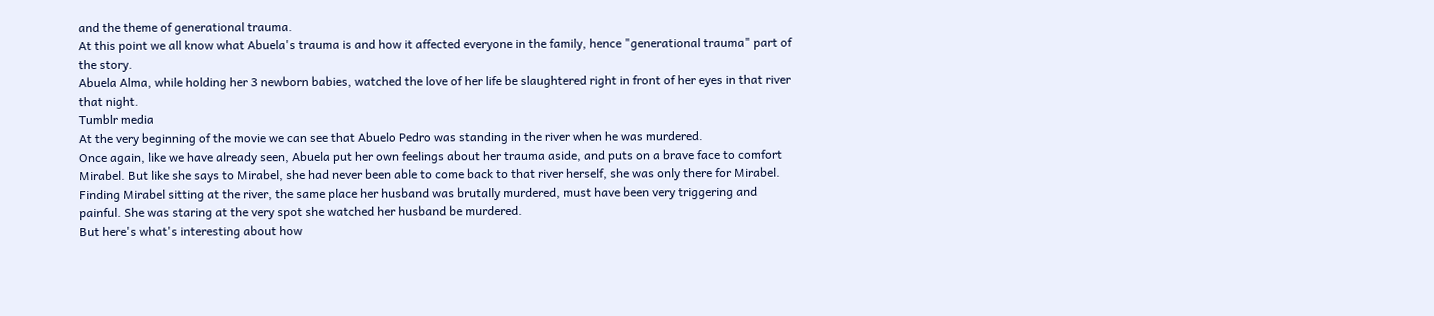and the theme of generational trauma.
At this point we all know what Abuela's trauma is and how it affected everyone in the family, hence "generational trauma" part of the story.
Abuela Alma, while holding her 3 newborn babies, watched the love of her life be slaughtered right in front of her eyes in that river that night.
Tumblr media
At the very beginning of the movie we can see that Abuelo Pedro was standing in the river when he was murdered.
Once again, like we have already seen, Abuela put her own feelings about her trauma aside, and puts on a brave face to comfort Mirabel. But like she says to Mirabel, she had never been able to come back to that river herself, she was only there for Mirabel.
Finding Mirabel sitting at the river, the same place her husband was brutally murdered, must have been very triggering and painful. She was staring at the very spot she watched her husband be murdered.
But here's what's interesting about how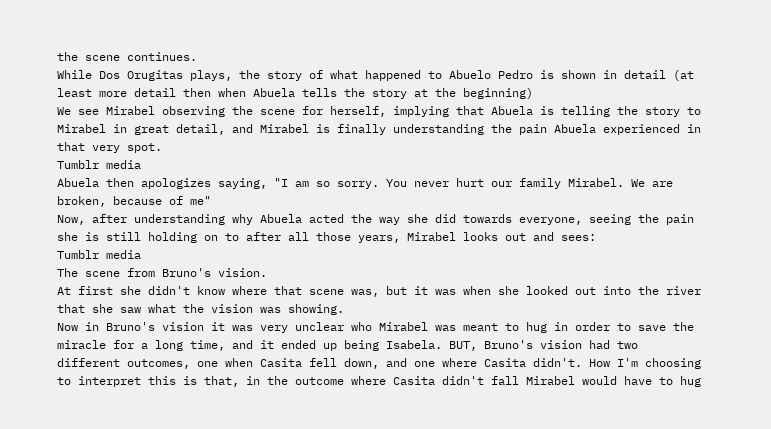the scene continues.
While Dos Orugitas plays, the story of what happened to Abuelo Pedro is shown in detail (at least more detail then when Abuela tells the story at the beginning)
We see Mirabel observing the scene for herself, implying that Abuela is telling the story to Mirabel in great detail, and Mirabel is finally understanding the pain Abuela experienced in that very spot.
Tumblr media
Abuela then apologizes saying, "I am so sorry. You never hurt our family Mirabel. We are broken, because of me"
Now, after understanding why Abuela acted the way she did towards everyone, seeing the pain she is still holding on to after all those years, Mirabel looks out and sees:
Tumblr media
The scene from Bruno's vision.
At first she didn't know where that scene was, but it was when she looked out into the river that she saw what the vision was showing.
Now in Bruno's vision it was very unclear who Mirabel was meant to hug in order to save the miracle for a long time, and it ended up being Isabela. BUT, Bruno's vision had two different outcomes, one when Casita fell down, and one where Casita didn't. How I'm choosing to interpret this is that, in the outcome where Casita didn't fall Mirabel would have to hug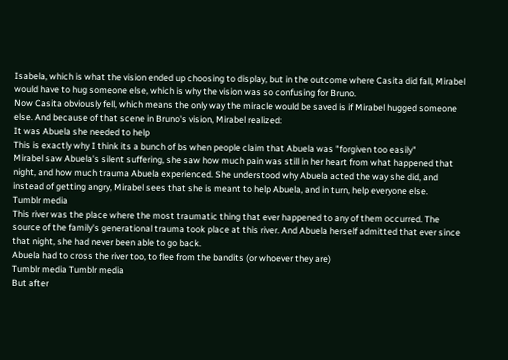Isabela, which is what the vision ended up choosing to display, but in the outcome where Casita did fall, Mirabel would have to hug someone else, which is why the vision was so confusing for Bruno.
Now Casita obviously fell, which means the only way the miracle would be saved is if Mirabel hugged someone else. And because of that scene in Bruno's vision, Mirabel realized:
It was Abuela she needed to help
This is exactly why I think its a bunch of bs when people claim that Abuela was "forgiven too easily"
Mirabel saw Abuela's silent suffering, she saw how much pain was still in her heart from what happened that night, and how much trauma Abuela experienced. She understood why Abuela acted the way she did, and instead of getting angry, Mirabel sees that she is meant to help Abuela, and in turn, help everyone else.
Tumblr media
This river was the place where the most traumatic thing that ever happened to any of them occurred. The source of the family's generational trauma took place at this river. And Abuela herself admitted that ever since that night, she had never been able to go back.
Abuela had to cross the river too, to flee from the bandits (or whoever they are)
Tumblr media Tumblr media
But after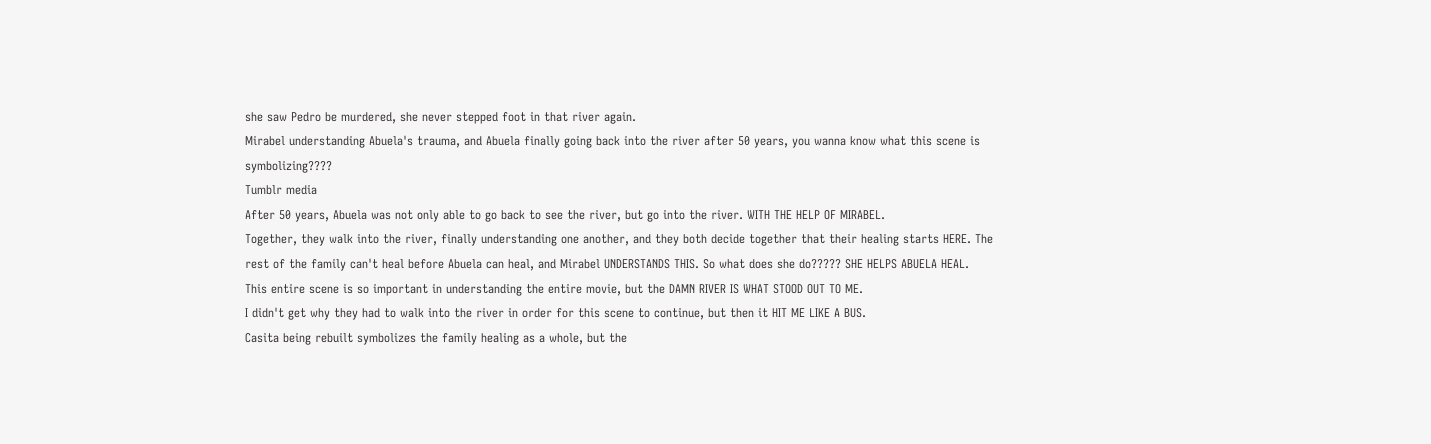she saw Pedro be murdered, she never stepped foot in that river again.
Mirabel understanding Abuela's trauma, and Abuela finally going back into the river after 50 years, you wanna know what this scene is symbolizing????
Tumblr media
After 50 years, Abuela was not only able to go back to see the river, but go into the river. WITH THE HELP OF MIRABEL.
Together, they walk into the river, finally understanding one another, and they both decide together that their healing starts HERE. The rest of the family can't heal before Abuela can heal, and Mirabel UNDERSTANDS THIS. So what does she do????? SHE HELPS ABUELA HEAL.
This entire scene is so important in understanding the entire movie, but the DAMN RIVER IS WHAT STOOD OUT TO ME.
I didn't get why they had to walk into the river in order for this scene to continue, but then it HIT ME LIKE A BUS.
Casita being rebuilt symbolizes the family healing as a whole, but the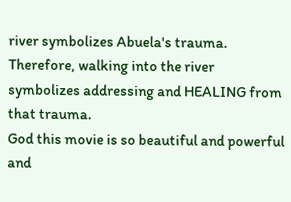river symbolizes Abuela's trauma. Therefore, walking into the river symbolizes addressing and HEALING from that trauma.
God this movie is so beautiful and powerful and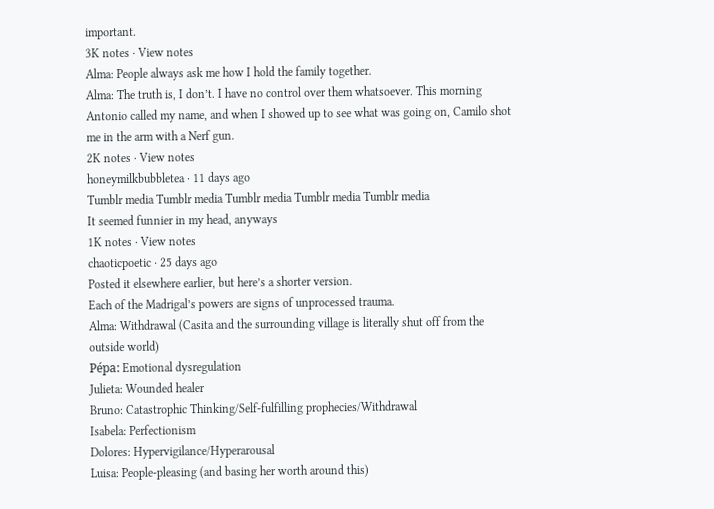important.
3K notes · View notes
Alma: People always ask me how I hold the family together.
Alma: The truth is, I don’t. I have no control over them whatsoever. This morning Antonio called my name, and when I showed up to see what was going on, Camilo shot me in the arm with a Nerf gun.
2K notes · View notes
honeymilkbubbletea · 11 days ago
Tumblr media Tumblr media Tumblr media Tumblr media Tumblr media
It seemed funnier in my head, anyways
1K notes · View notes
chaoticpoetic · 25 days ago
Posted it elsewhere earlier, but here’s a shorter version.
Each of the Madrigal’s powers are signs of unprocessed trauma.
Alma: Withdrawal (Casita and the surrounding village is literally shut off from the outside world)
Pépa: Emotional dysregulation
Julieta: Wounded healer
Bruno: Catastrophic Thinking/Self-fulfilling prophecies/Withdrawal
Isabela: Perfectionism
Dolores: Hypervigilance/Hyperarousal
Luisa: People-pleasing (and basing her worth around this)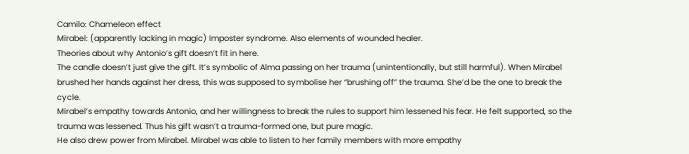Camilo: Chameleon effect
Mirabel: (apparently lacking in magic) Imposter syndrome. Also elements of wounded healer.
Theories about why Antonio’s gift doesn’t fit in here.
The candle doesn’t just give the gift. It’s symbolic of Alma passing on her trauma (unintentionally, but still harmful). When Mirabel brushed her hands against her dress, this was supposed to symbolise her “brushing off” the trauma. She’d be the one to break the cycle.
Mirabel’s empathy towards Antonio, and her willingness to break the rules to support him lessened his fear. He felt supported, so the trauma was lessened. Thus his gift wasn’t a trauma-formed one, but pure magic.
He also drew power from Mirabel. Mirabel was able to listen to her family members with more empathy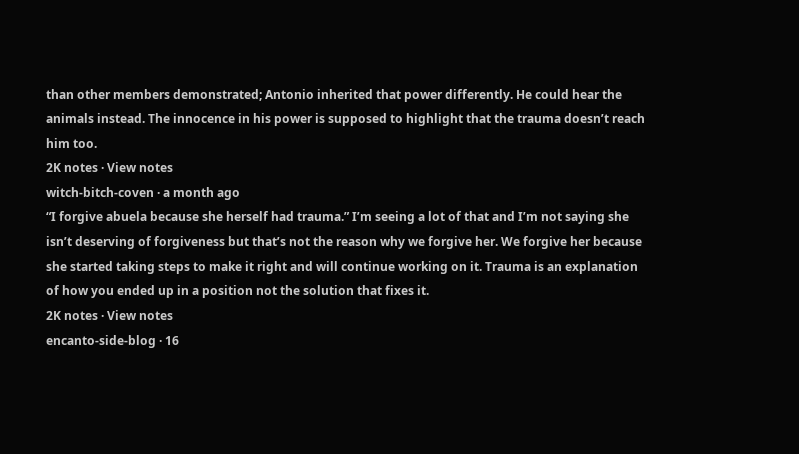than other members demonstrated; Antonio inherited that power differently. He could hear the animals instead. The innocence in his power is supposed to highlight that the trauma doesn’t reach him too.
2K notes · View notes
witch-bitch-coven · a month ago
“I forgive abuela because she herself had trauma.” I’m seeing a lot of that and I’m not saying she isn’t deserving of forgiveness but that’s not the reason why we forgive her. We forgive her because she started taking steps to make it right and will continue working on it. Trauma is an explanation of how you ended up in a position not the solution that fixes it.
2K notes · View notes
encanto-side-blog · 16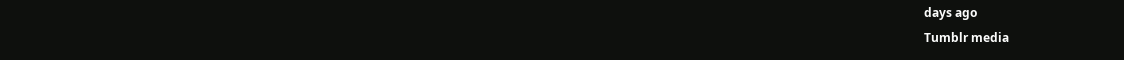days ago
Tumblr media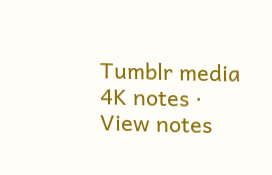Tumblr media
4K notes · View notes